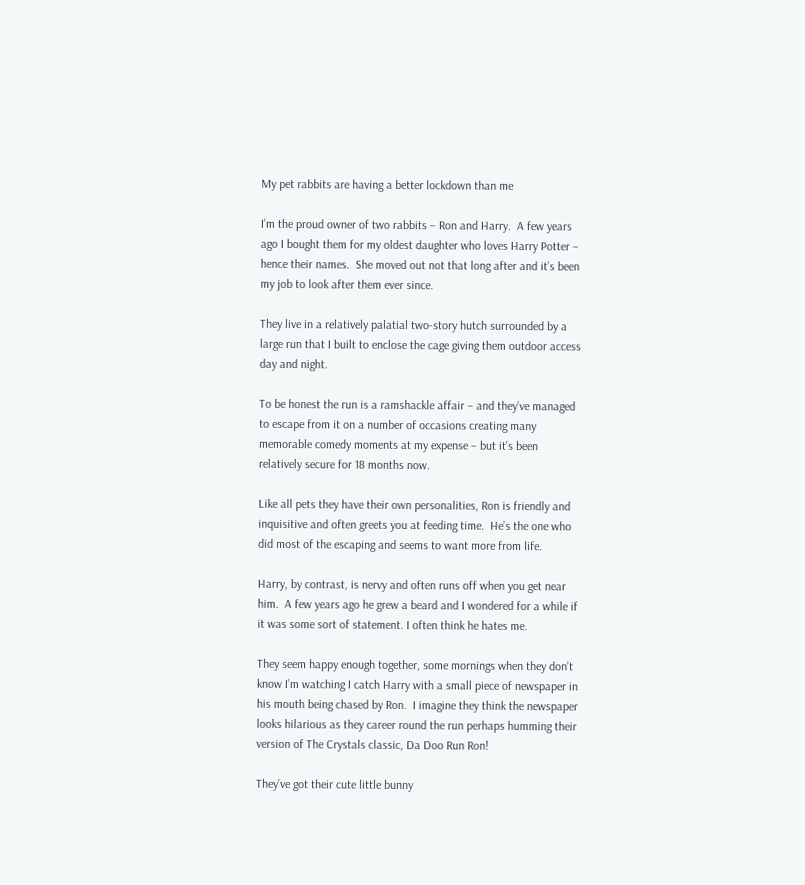My pet rabbits are having a better lockdown than me

I’m the proud owner of two rabbits – Ron and Harry.  A few years ago I bought them for my oldest daughter who loves Harry Potter – hence their names.  She moved out not that long after and it’s been my job to look after them ever since.

They live in a relatively palatial two-story hutch surrounded by a large run that I built to enclose the cage giving them outdoor access day and night.

To be honest the run is a ramshackle affair – and they’ve managed to escape from it on a number of occasions creating many memorable comedy moments at my expense – but it’s been relatively secure for 18 months now.

Like all pets they have their own personalities, Ron is friendly and inquisitive and often greets you at feeding time.  He’s the one who did most of the escaping and seems to want more from life.

Harry, by contrast, is nervy and often runs off when you get near him.  A few years ago he grew a beard and I wondered for a while if it was some sort of statement. I often think he hates me.

They seem happy enough together, some mornings when they don’t know I’m watching I catch Harry with a small piece of newspaper in his mouth being chased by Ron.  I imagine they think the newspaper looks hilarious as they career round the run perhaps humming their version of The Crystals classic, Da Doo Run Ron!

They’ve got their cute little bunny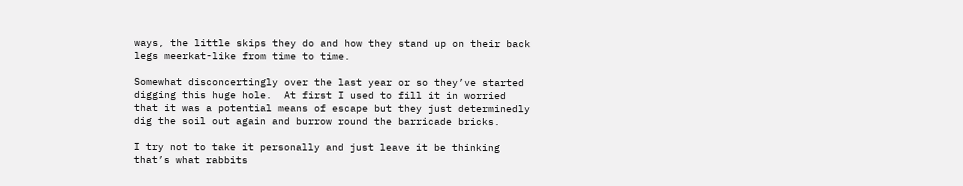ways, the little skips they do and how they stand up on their back legs meerkat-like from time to time.

Somewhat disconcertingly over the last year or so they’ve started digging this huge hole.  At first I used to fill it in worried that it was a potential means of escape but they just determinedly dig the soil out again and burrow round the barricade bricks.

I try not to take it personally and just leave it be thinking that’s what rabbits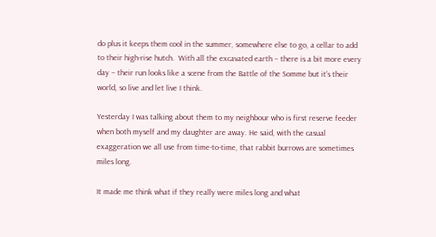do plus it keeps them cool in the summer, somewhere else to go, a cellar to add to their high-rise hutch.  With all the excavated earth – there is a bit more every day – their run looks like a scene from the Battle of the Somme but it’s their world, so live and let live I think.

Yesterday I was talking about them to my neighbour who is first reserve feeder when both myself and my daughter are away. He said, with the casual exaggeration we all use from time-to-time, that rabbit burrows are sometimes miles long.

It made me think what if they really were miles long and what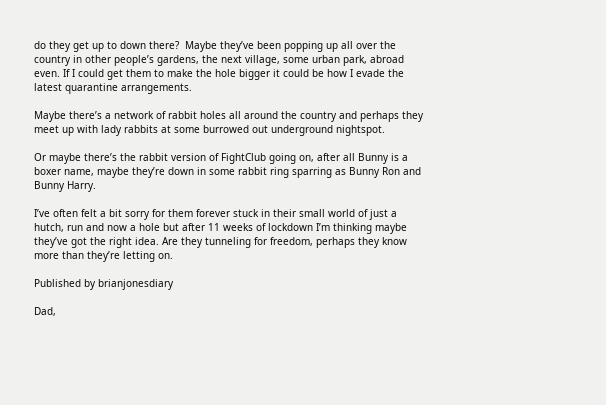do they get up to down there?  Maybe they’ve been popping up all over the country in other people’s gardens, the next village, some urban park, abroad even. If I could get them to make the hole bigger it could be how I evade the latest quarantine arrangements.

Maybe there’s a network of rabbit holes all around the country and perhaps they meet up with lady rabbits at some burrowed out underground nightspot.

Or maybe there’s the rabbit version of FightClub going on, after all Bunny is a boxer name, maybe they’re down in some rabbit ring sparring as Bunny Ron and Bunny Harry.

I’ve often felt a bit sorry for them forever stuck in their small world of just a hutch, run and now a hole but after 11 weeks of lockdown I’m thinking maybe they’ve got the right idea. Are they tunneling for freedom, perhaps they know more than they’re letting on.

Published by brianjonesdiary

Dad,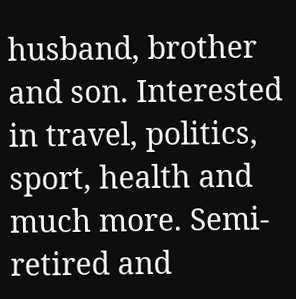husband, brother and son. Interested in travel, politics, sport, health and much more. Semi-retired and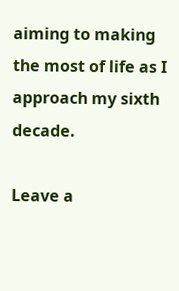aiming to making the most of life as I approach my sixth decade.

Leave a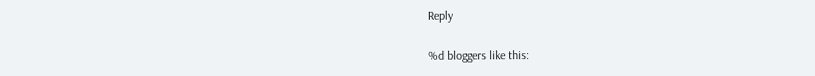Reply

%d bloggers like this: